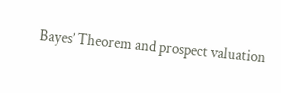Bayes’ Theorem and prospect valuation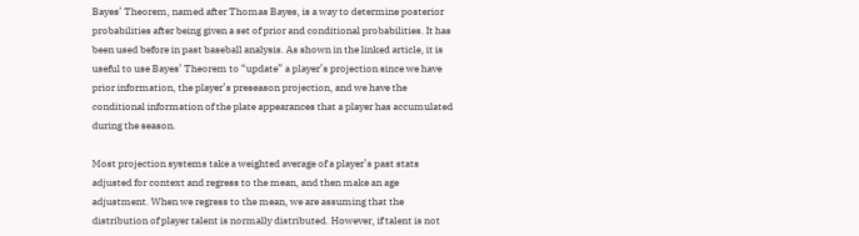Bayes’ Theorem, named after Thomas Bayes, is a way to determine posterior probabilities after being given a set of prior and conditional probabilities. It has been used before in past baseball analysis. As shown in the linked article, it is useful to use Bayes’ Theorem to “update” a player’s projection since we have prior information, the player’s preseason projection, and we have the conditional information of the plate appearances that a player has accumulated during the season.

Most projection systems take a weighted average of a player’s past stats adjusted for context and regress to the mean, and then make an age adjustment. When we regress to the mean, we are assuming that the distribution of player talent is normally distributed. However, if talent is not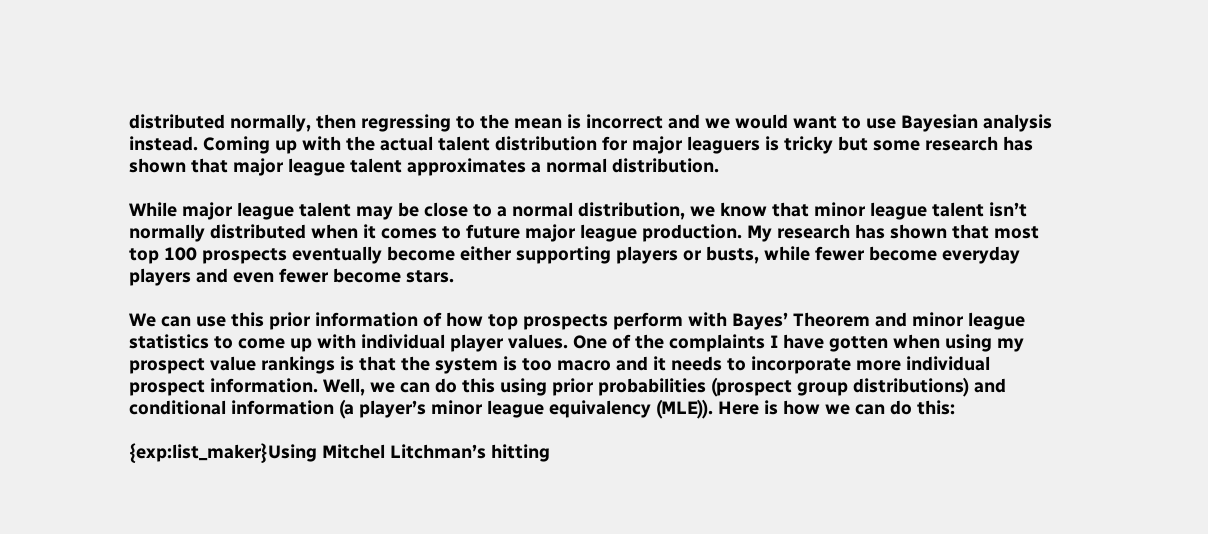distributed normally, then regressing to the mean is incorrect and we would want to use Bayesian analysis instead. Coming up with the actual talent distribution for major leaguers is tricky but some research has shown that major league talent approximates a normal distribution.

While major league talent may be close to a normal distribution, we know that minor league talent isn’t normally distributed when it comes to future major league production. My research has shown that most top 100 prospects eventually become either supporting players or busts, while fewer become everyday players and even fewer become stars.

We can use this prior information of how top prospects perform with Bayes’ Theorem and minor league statistics to come up with individual player values. One of the complaints I have gotten when using my prospect value rankings is that the system is too macro and it needs to incorporate more individual prospect information. Well, we can do this using prior probabilities (prospect group distributions) and conditional information (a player’s minor league equivalency (MLE)). Here is how we can do this:

{exp:list_maker}Using Mitchel Litchman’s hitting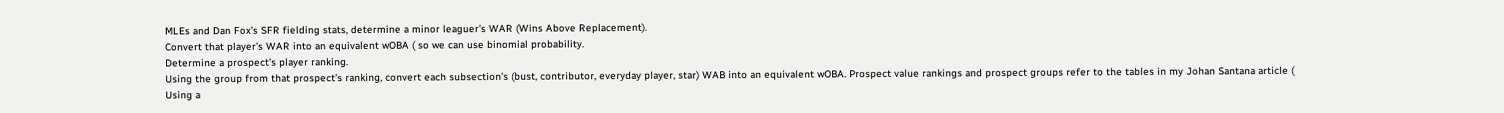MLEs and Dan Fox’s SFR fielding stats, determine a minor leaguer’s WAR (Wins Above Replacement).
Convert that player’s WAR into an equivalent wOBA ( so we can use binomial probability.
Determine a prospect’s player ranking.
Using the group from that prospect’s ranking, convert each subsection’s (bust, contributor, everyday player, star) WAB into an equivalent wOBA. Prospect value rankings and prospect groups refer to the tables in my Johan Santana article (
Using a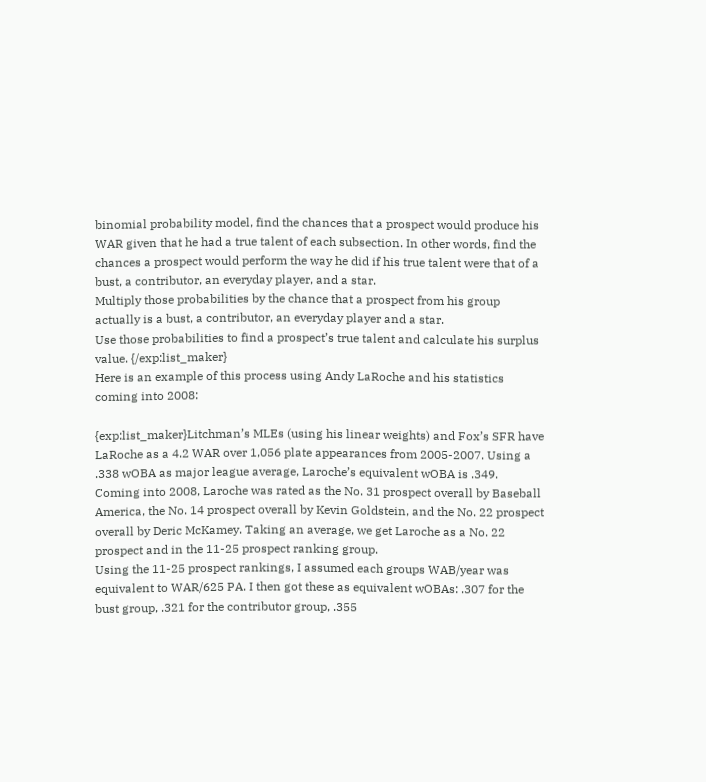binomial probability model, find the chances that a prospect would produce his WAR given that he had a true talent of each subsection. In other words, find the chances a prospect would perform the way he did if his true talent were that of a bust, a contributor, an everyday player, and a star.
Multiply those probabilities by the chance that a prospect from his group actually is a bust, a contributor, an everyday player and a star.
Use those probabilities to find a prospect’s true talent and calculate his surplus value. {/exp:list_maker}
Here is an example of this process using Andy LaRoche and his statistics coming into 2008:

{exp:list_maker}Litchman’s MLEs (using his linear weights) and Fox’s SFR have LaRoche as a 4.2 WAR over 1,056 plate appearances from 2005-2007. Using a .338 wOBA as major league average, Laroche’s equivalent wOBA is .349.
Coming into 2008, Laroche was rated as the No. 31 prospect overall by Baseball America, the No. 14 prospect overall by Kevin Goldstein, and the No. 22 prospect overall by Deric McKamey. Taking an average, we get Laroche as a No. 22 prospect and in the 11-25 prospect ranking group.
Using the 11-25 prospect rankings, I assumed each groups WAB/year was equivalent to WAR/625 PA. I then got these as equivalent wOBAs: .307 for the bust group, .321 for the contributor group, .355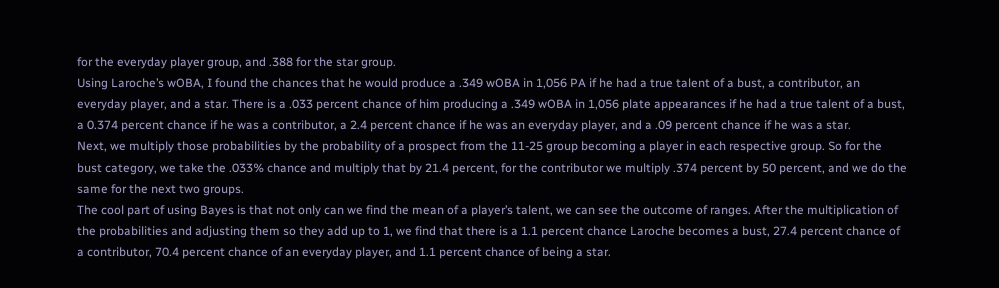for the everyday player group, and .388 for the star group.
Using Laroche’s wOBA, I found the chances that he would produce a .349 wOBA in 1,056 PA if he had a true talent of a bust, a contributor, an everyday player, and a star. There is a .033 percent chance of him producing a .349 wOBA in 1,056 plate appearances if he had a true talent of a bust, a 0.374 percent chance if he was a contributor, a 2.4 percent chance if he was an everyday player, and a .09 percent chance if he was a star.
Next, we multiply those probabilities by the probability of a prospect from the 11-25 group becoming a player in each respective group. So for the bust category, we take the .033% chance and multiply that by 21.4 percent, for the contributor we multiply .374 percent by 50 percent, and we do the same for the next two groups.
The cool part of using Bayes is that not only can we find the mean of a player’s talent, we can see the outcome of ranges. After the multiplication of the probabilities and adjusting them so they add up to 1, we find that there is a 1.1 percent chance Laroche becomes a bust, 27.4 percent chance of a contributor, 70.4 percent chance of an everyday player, and 1.1 percent chance of being a star.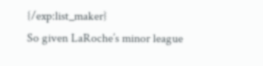{/exp:list_maker}
So given LaRoche’s minor league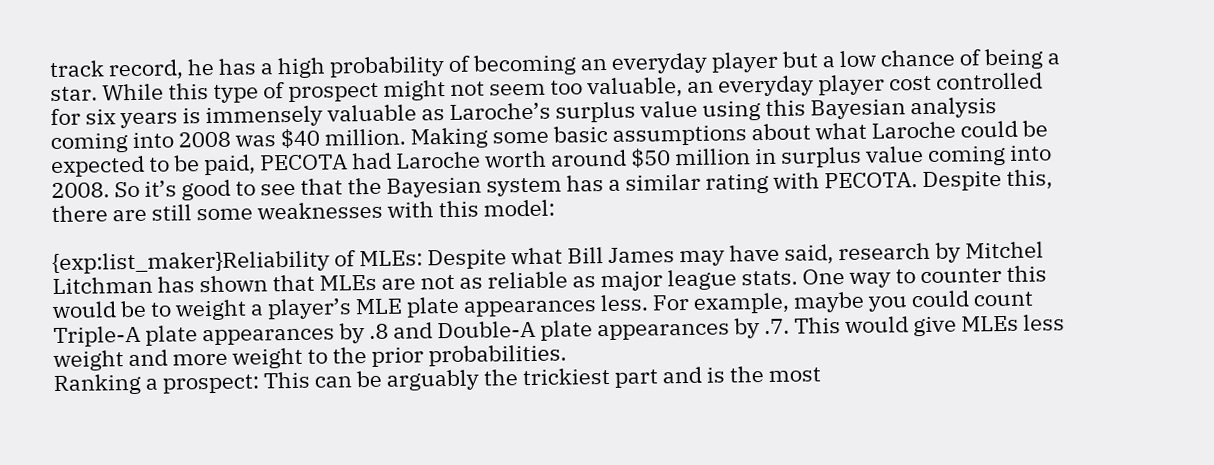track record, he has a high probability of becoming an everyday player but a low chance of being a star. While this type of prospect might not seem too valuable, an everyday player cost controlled for six years is immensely valuable as Laroche’s surplus value using this Bayesian analysis coming into 2008 was $40 million. Making some basic assumptions about what Laroche could be expected to be paid, PECOTA had Laroche worth around $50 million in surplus value coming into 2008. So it’s good to see that the Bayesian system has a similar rating with PECOTA. Despite this, there are still some weaknesses with this model:

{exp:list_maker}Reliability of MLEs: Despite what Bill James may have said, research by Mitchel Litchman has shown that MLEs are not as reliable as major league stats. One way to counter this would be to weight a player’s MLE plate appearances less. For example, maybe you could count Triple-A plate appearances by .8 and Double-A plate appearances by .7. This would give MLEs less weight and more weight to the prior probabilities.
Ranking a prospect: This can be arguably the trickiest part and is the most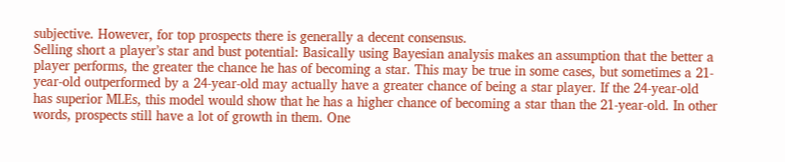subjective. However, for top prospects there is generally a decent consensus.
Selling short a player’s star and bust potential: Basically using Bayesian analysis makes an assumption that the better a player performs, the greater the chance he has of becoming a star. This may be true in some cases, but sometimes a 21-year-old outperformed by a 24-year-old may actually have a greater chance of being a star player. If the 24-year-old has superior MLEs, this model would show that he has a higher chance of becoming a star than the 21-year-old. In other words, prospects still have a lot of growth in them. One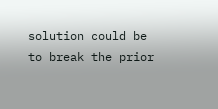solution could be to break the prior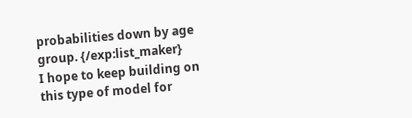probabilities down by age group. {/exp:list_maker}
I hope to keep building on this type of model for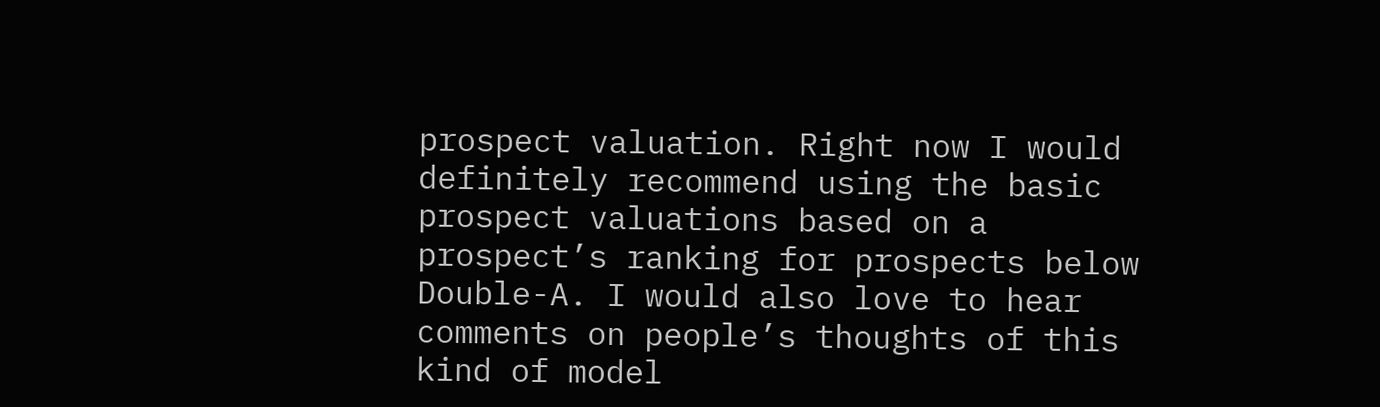prospect valuation. Right now I would definitely recommend using the basic prospect valuations based on a prospect’s ranking for prospects below Double-A. I would also love to hear comments on people’s thoughts of this kind of model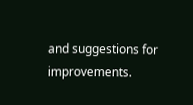and suggestions for improvements.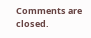Comments are closed.